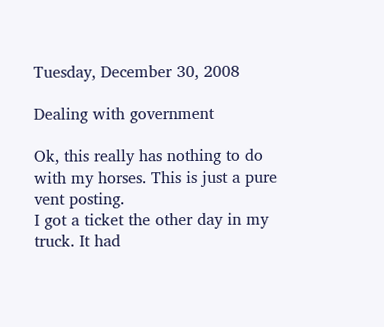Tuesday, December 30, 2008

Dealing with government

Ok, this really has nothing to do with my horses. This is just a pure vent posting.
I got a ticket the other day in my truck. It had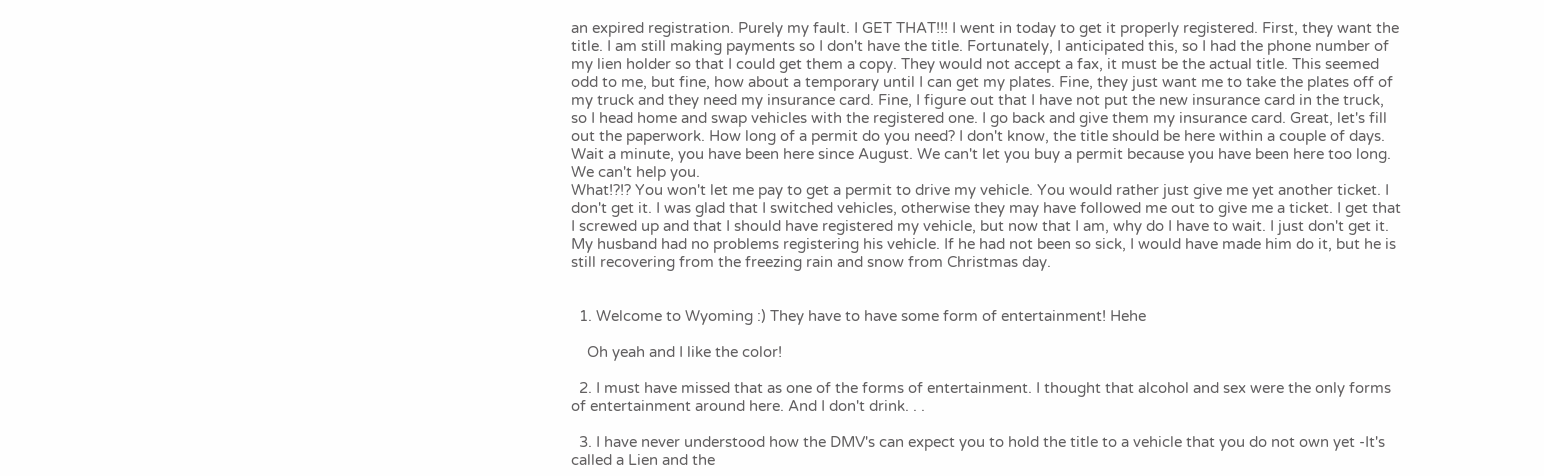an expired registration. Purely my fault. I GET THAT!!! I went in today to get it properly registered. First, they want the title. I am still making payments so I don't have the title. Fortunately, I anticipated this, so I had the phone number of my lien holder so that I could get them a copy. They would not accept a fax, it must be the actual title. This seemed odd to me, but fine, how about a temporary until I can get my plates. Fine, they just want me to take the plates off of my truck and they need my insurance card. Fine, I figure out that I have not put the new insurance card in the truck, so I head home and swap vehicles with the registered one. I go back and give them my insurance card. Great, let's fill out the paperwork. How long of a permit do you need? I don't know, the title should be here within a couple of days. Wait a minute, you have been here since August. We can't let you buy a permit because you have been here too long. We can't help you.
What!?!? You won't let me pay to get a permit to drive my vehicle. You would rather just give me yet another ticket. I don't get it. I was glad that I switched vehicles, otherwise they may have followed me out to give me a ticket. I get that I screwed up and that I should have registered my vehicle, but now that I am, why do I have to wait. I just don't get it. My husband had no problems registering his vehicle. If he had not been so sick, I would have made him do it, but he is still recovering from the freezing rain and snow from Christmas day.


  1. Welcome to Wyoming :) They have to have some form of entertainment! Hehe

    Oh yeah and I like the color!

  2. I must have missed that as one of the forms of entertainment. I thought that alcohol and sex were the only forms of entertainment around here. And I don't drink. . .

  3. I have never understood how the DMV's can expect you to hold the title to a vehicle that you do not own yet -It's called a Lien and the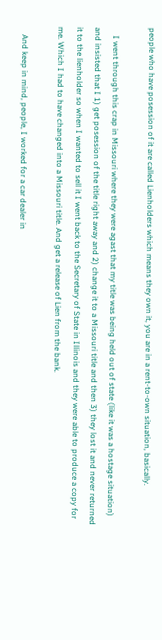people who have posession of it are called Lienholders which means they own it, you are in a rent-to-own situation, basically.

    I went through this crap in Missouri where they were agast that my title was being held out of state (like it was a hostage situation) and insisted that I 1) get posession of the title right away and 2) change it to a Missouri title and then 3) they lost it and never returned it to the lienholder so when I wanted to sell it I went back to the Secretary of State in Illinois and they were able to produce a copy for me. Which I had to have changed into a Missouri title. And get a release of Lien from the bank.

    And keep in mind, people, I worked for a car dealer in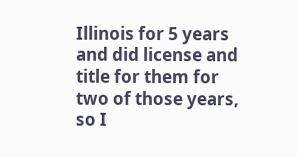Illinois for 5 years and did license and title for them for two of those years, so I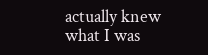actually knew what I was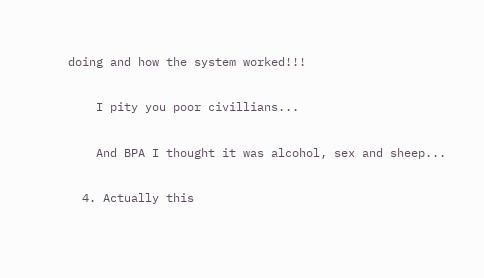doing and how the system worked!!!

    I pity you poor civillians...

    And BPA I thought it was alcohol, sex and sheep...

  4. Actually this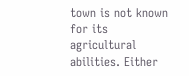town is not known for its agricultural abilities. Either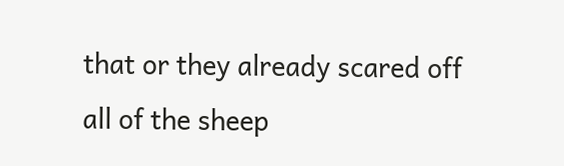that or they already scared off all of the sheep